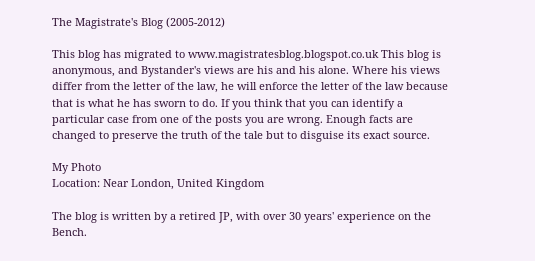The Magistrate's Blog (2005-2012)

This blog has migrated to www.magistratesblog.blogspot.co.uk This blog is anonymous, and Bystander's views are his and his alone. Where his views differ from the letter of the law, he will enforce the letter of the law because that is what he has sworn to do. If you think that you can identify a particular case from one of the posts you are wrong. Enough facts are changed to preserve the truth of the tale but to disguise its exact source.

My Photo
Location: Near London, United Kingdom

The blog is written by a retired JP, with over 30 years' experience on the Bench.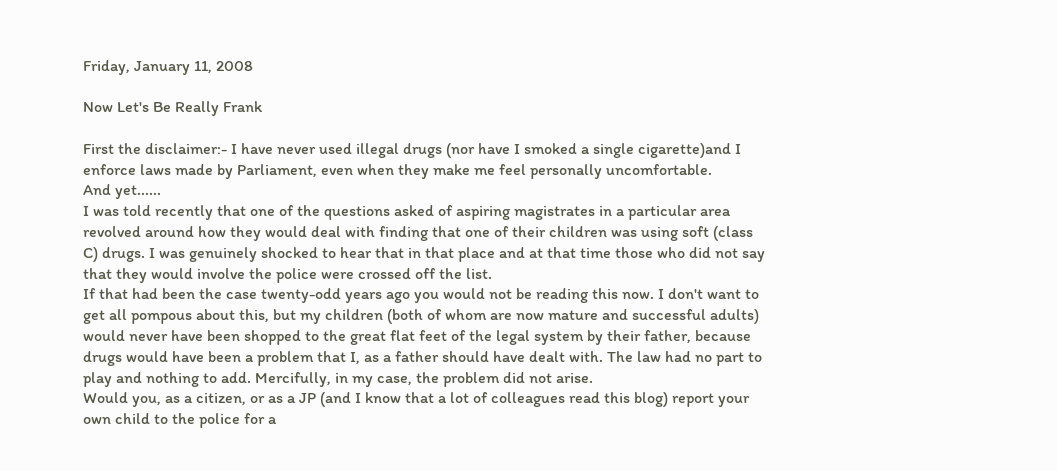Friday, January 11, 2008

Now Let's Be Really Frank

First the disclaimer:- I have never used illegal drugs (nor have I smoked a single cigarette)and I enforce laws made by Parliament, even when they make me feel personally uncomfortable.
And yet......
I was told recently that one of the questions asked of aspiring magistrates in a particular area revolved around how they would deal with finding that one of their children was using soft (class C) drugs. I was genuinely shocked to hear that in that place and at that time those who did not say that they would involve the police were crossed off the list.
If that had been the case twenty-odd years ago you would not be reading this now. I don't want to get all pompous about this, but my children (both of whom are now mature and successful adults) would never have been shopped to the great flat feet of the legal system by their father, because drugs would have been a problem that I, as a father should have dealt with. The law had no part to play and nothing to add. Mercifully, in my case, the problem did not arise.
Would you, as a citizen, or as a JP (and I know that a lot of colleagues read this blog) report your own child to the police for a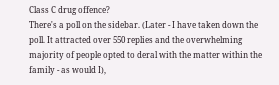Class C drug offence?
There's a poll on the sidebar. (Later - I have taken down the poll. It attracted over 550 replies and the overwhelming majority of people opted to deral with the matter within the family - as would I),